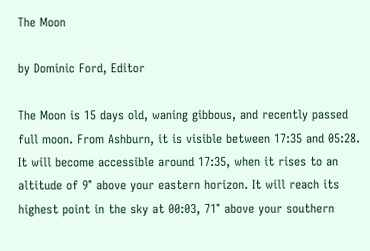The Moon

by Dominic Ford, Editor

The Moon is 15 days old, waning gibbous, and recently passed full moon. From Ashburn, it is visible between 17:35 and 05:28. It will become accessible around 17:35, when it rises to an altitude of 9° above your eastern horizon. It will reach its highest point in the sky at 00:03, 71° above your southern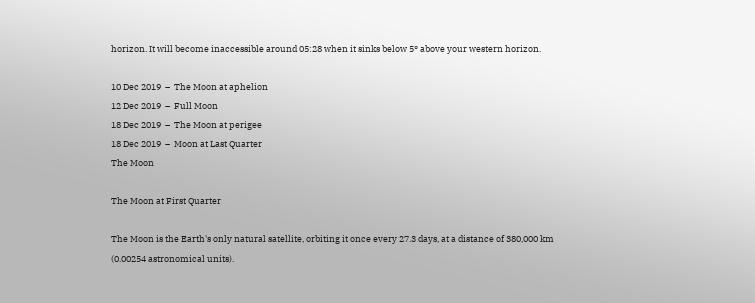horizon. It will become inaccessible around 05:28 when it sinks below 5° above your western horizon.

10 Dec 2019  –  The Moon at aphelion
12 Dec 2019  –  Full Moon
18 Dec 2019  –  The Moon at perigee
18 Dec 2019  –  Moon at Last Quarter
The Moon

The Moon at First Quarter

The Moon is the Earth's only natural satellite, orbiting it once every 27.3 days, at a distance of 380,000 km (0.00254 astronomical units).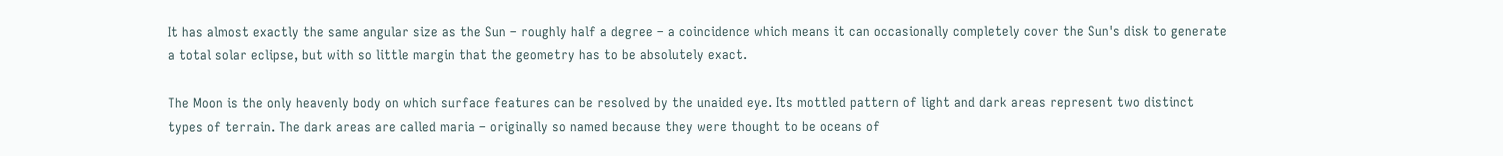It has almost exactly the same angular size as the Sun – roughly half a degree – a coincidence which means it can occasionally completely cover the Sun's disk to generate a total solar eclipse, but with so little margin that the geometry has to be absolutely exact.

The Moon is the only heavenly body on which surface features can be resolved by the unaided eye. Its mottled pattern of light and dark areas represent two distinct types of terrain. The dark areas are called maria – originally so named because they were thought to be oceans of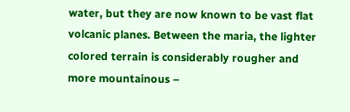water, but they are now known to be vast flat volcanic planes. Between the maria, the lighter colored terrain is considerably rougher and more mountainous –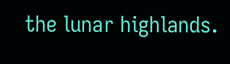the lunar highlands.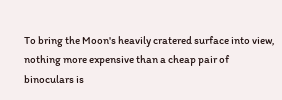To bring the Moon's heavily cratered surface into view, nothing more expensive than a cheap pair of binoculars is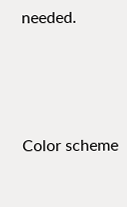needed.




Color scheme